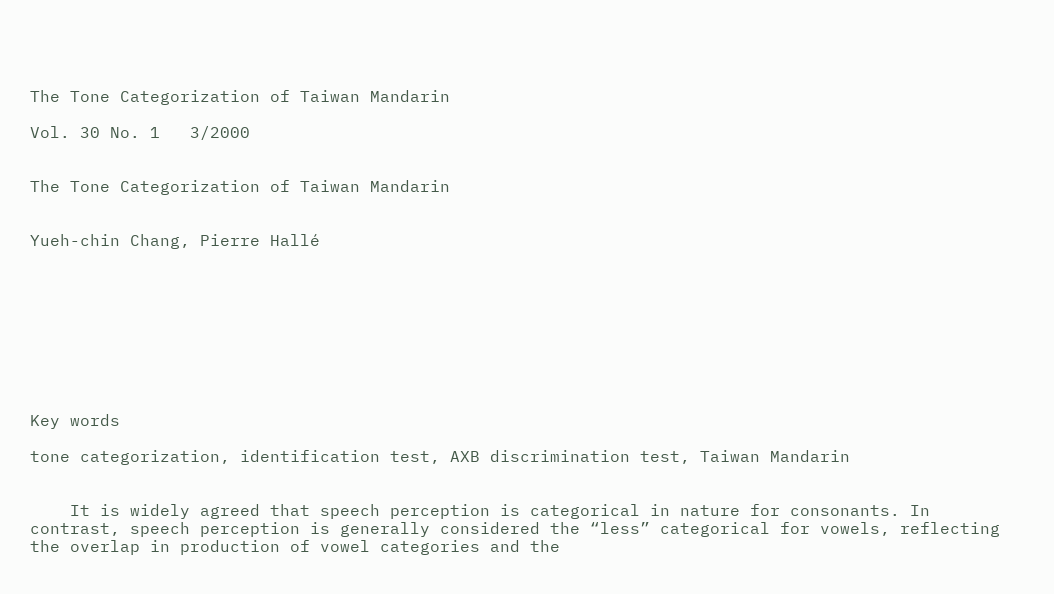The Tone Categorization of Taiwan Mandarin

Vol. 30 No. 1   3/2000


The Tone Categorization of Taiwan Mandarin


Yueh-chin Chang, Pierre Hallé









Key words

tone categorization, identification test, AXB discrimination test, Taiwan Mandarin


    It is widely agreed that speech perception is categorical in nature for consonants. In contrast, speech perception is generally considered the “less” categorical for vowels, reflecting the overlap in production of vowel categories and the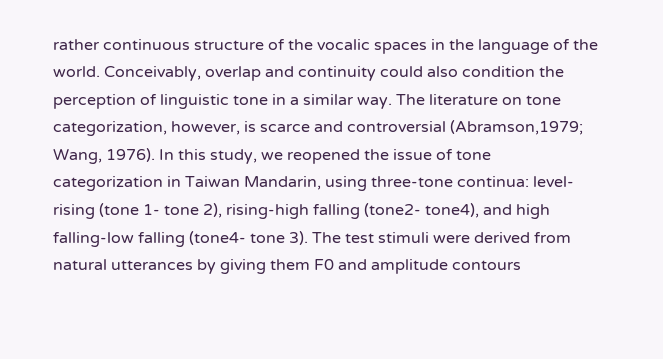rather continuous structure of the vocalic spaces in the language of the world. Conceivably, overlap and continuity could also condition the perception of linguistic tone in a similar way. The literature on tone categorization, however, is scarce and controversial (Abramson,1979; Wang, 1976). In this study, we reopened the issue of tone categorization in Taiwan Mandarin, using three-tone continua: level-rising (tone 1- tone 2), rising-high falling (tone2- tone4), and high falling-low falling (tone4- tone 3). The test stimuli were derived from natural utterances by giving them F0 and amplitude contours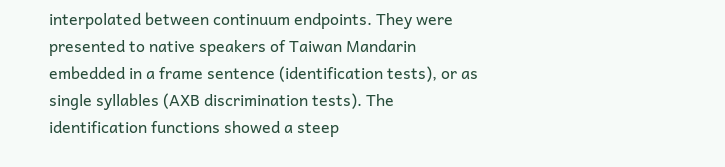interpolated between continuum endpoints. They were presented to native speakers of Taiwan Mandarin embedded in a frame sentence (identification tests), or as single syllables (AXB discrimination tests). The identification functions showed a steep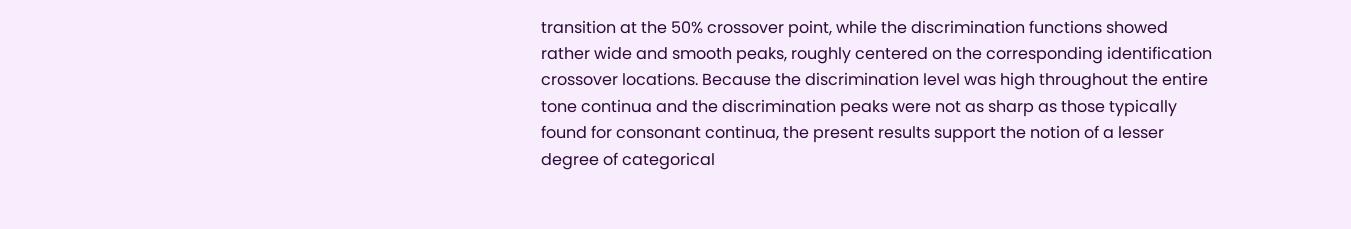transition at the 50% crossover point, while the discrimination functions showed rather wide and smooth peaks, roughly centered on the corresponding identification crossover locations. Because the discrimination level was high throughout the entire tone continua and the discrimination peaks were not as sharp as those typically found for consonant continua, the present results support the notion of a lesser degree of categorical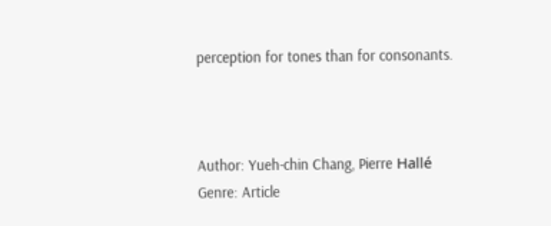perception for tones than for consonants.



Author: Yueh-chin Chang, Pierre Hallé
Genre: Article